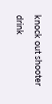knock out shooter drink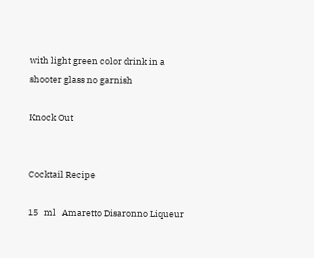with light green color drink in a shooter glass no garnish

Knock Out


Cocktail Recipe

15   ml   Amaretto Disaronno Liqueur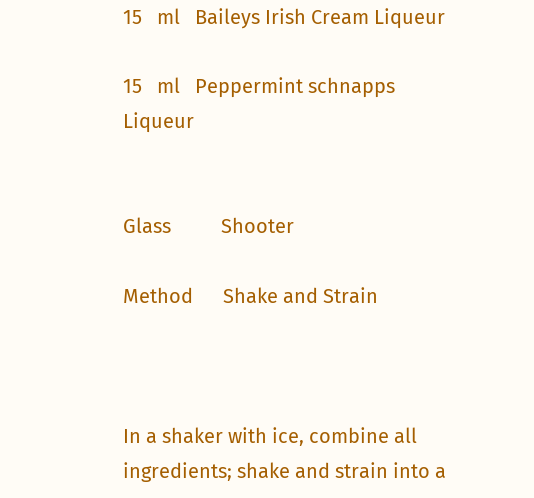15   ml   Baileys Irish Cream Liqueur

15   ml   Peppermint schnapps Liqueur


Glass          Shooter

Method      Shake and Strain



In a shaker with ice, combine all ingredients; shake and strain into a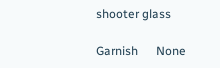shooter glass

Garnish      None